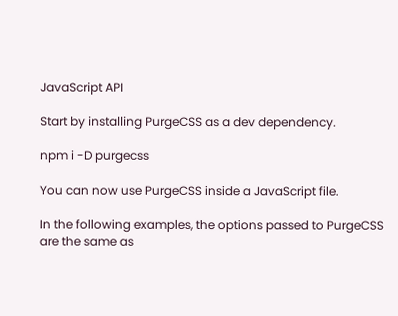JavaScript API

Start by installing PurgeCSS as a dev dependency.

npm i -D purgecss

You can now use PurgeCSS inside a JavaScript file.

In the following examples, the options passed to PurgeCSS are the same as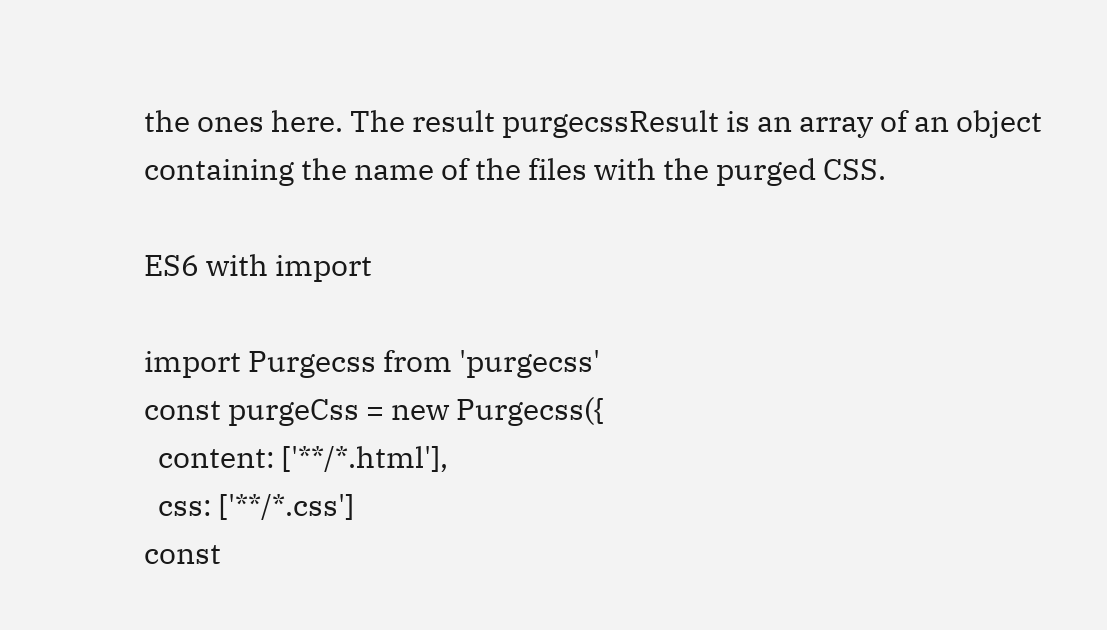the ones here. The result purgecssResult is an array of an object containing the name of the files with the purged CSS.

ES6 with import

import Purgecss from 'purgecss'
const purgeCss = new Purgecss({
  content: ['**/*.html'],
  css: ['**/*.css']
const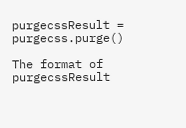purgecssResult = purgecss.purge()

The format of purgecssResult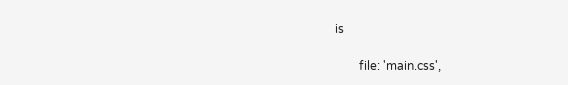is

        file: 'main.css',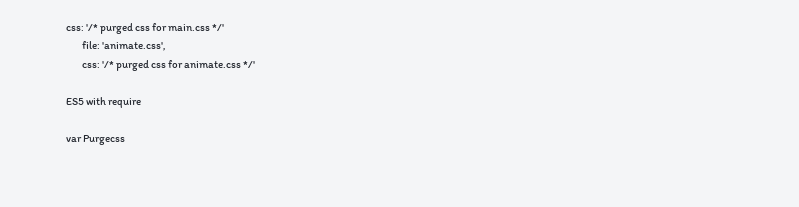css: '/* purged css for main.css */'
        file: 'animate.css',
        css: '/* purged css for animate.css */'

ES5 with require

var Purgecss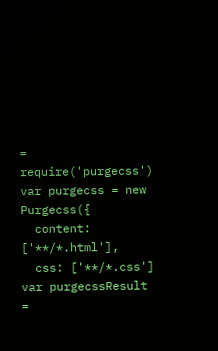= require('purgecss')
var purgecss = new Purgecss({
  content: ['**/*.html'],
  css: ['**/*.css']
var purgecssResult =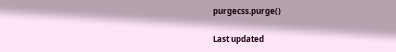purgecss.purge()

Last updated